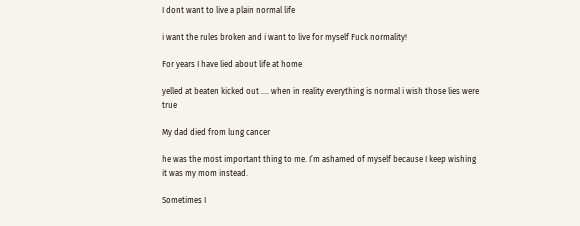I dont want to live a plain normal life

i want the rules broken and i want to live for myself Fuck normality!

For years I have lied about life at home

yelled at beaten kicked out …. when in reality everything is normal i wish those lies were true

My dad died from lung cancer

he was the most important thing to me. I’m ashamed of myself because I keep wishing it was my mom instead.

Sometimes I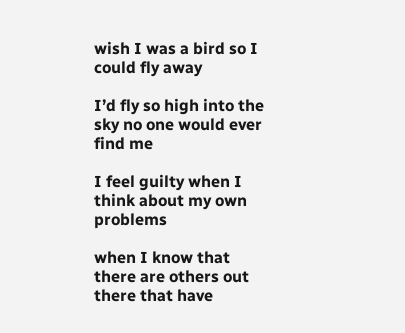wish I was a bird so I could fly away

I’d fly so high into the sky no one would ever find me

I feel guilty when I think about my own problems

when I know that there are others out there that have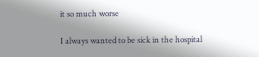it so much worse

I always wanted to be sick in the hospital